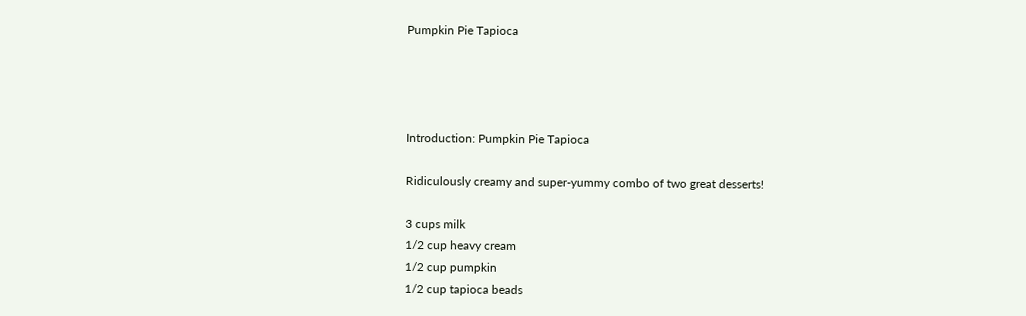Pumpkin Pie Tapioca




Introduction: Pumpkin Pie Tapioca

Ridiculously creamy and super-yummy combo of two great desserts!

3 cups milk
1/2 cup heavy cream
1/2 cup pumpkin
1/2 cup tapioca beads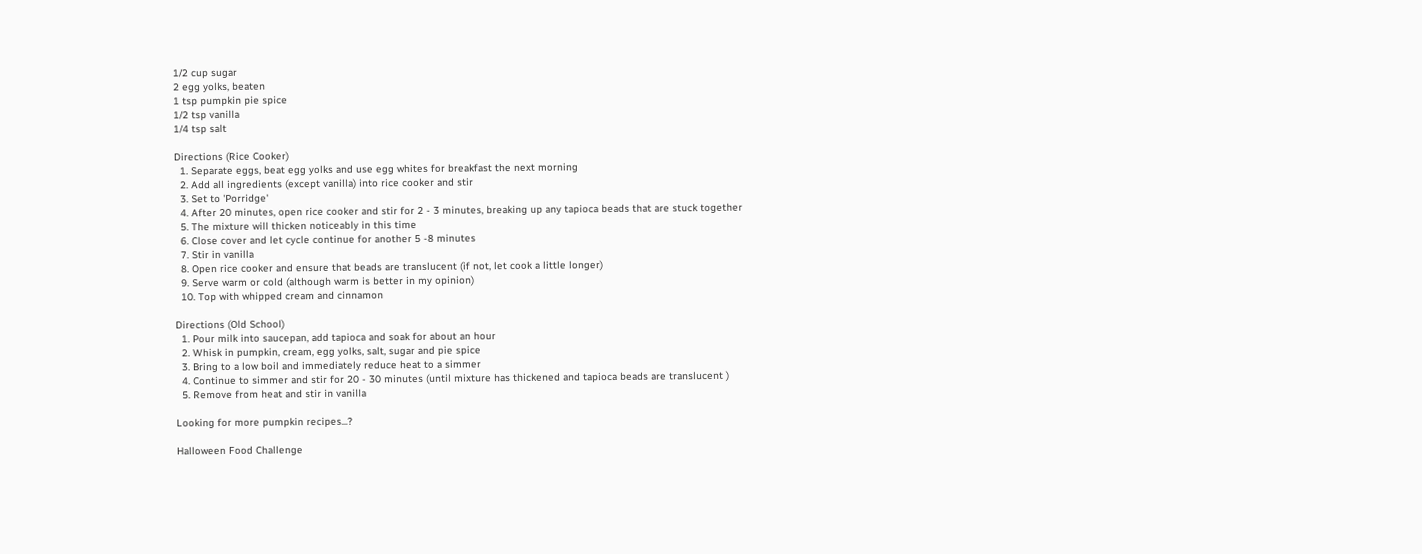1/2 cup sugar
2 egg yolks, beaten
1 tsp pumpkin pie spice
1/2 tsp vanilla
1/4 tsp salt

Directions (Rice Cooker)
  1. Separate eggs, beat egg yolks and use egg whites for breakfast the next morning
  2. Add all ingredients (except vanilla) into rice cooker and stir
  3. Set to 'Porridge'
  4. After 20 minutes, open rice cooker and stir for 2 - 3 minutes, breaking up any tapioca beads that are stuck together
  5. The mixture will thicken noticeably in this time
  6. Close cover and let cycle continue for another 5 -8 minutes
  7. Stir in vanilla
  8. Open rice cooker and ensure that beads are translucent (if not, let cook a little longer)
  9. Serve warm or cold (although warm is better in my opinion)
  10. Top with whipped cream and cinnamon

Directions (Old School)
  1. Pour milk into saucepan, add tapioca and soak for about an hour
  2. Whisk in pumpkin, cream, egg yolks, salt, sugar and pie spice
  3. Bring to a low boil and immediately reduce heat to a simmer
  4. Continue to simmer and stir for 20 - 30 minutes (until mixture has thickened and tapioca beads are translucent )
  5. Remove from heat and stir in vanilla

Looking for more pumpkin recipes...?

Halloween Food Challenge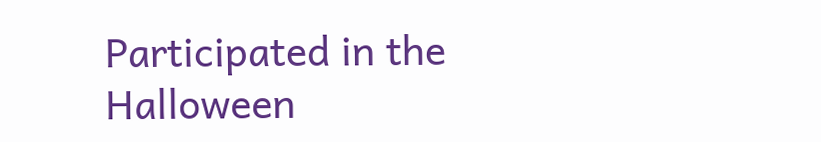Participated in the
Halloween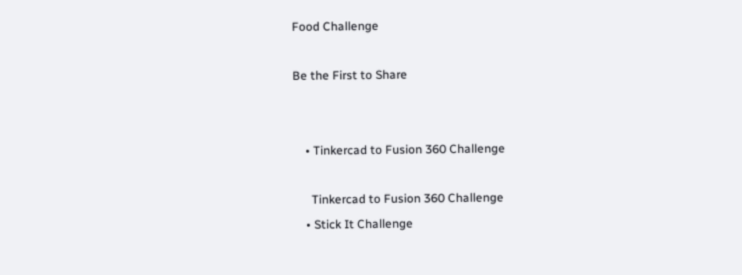Food Challenge

Be the First to Share


    • Tinkercad to Fusion 360 Challenge

      Tinkercad to Fusion 360 Challenge
    • Stick It Challenge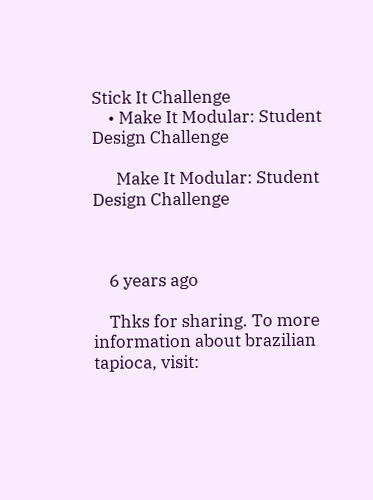Stick It Challenge
    • Make It Modular: Student Design Challenge

      Make It Modular: Student Design Challenge



    6 years ago

    Thks for sharing. To more information about brazilian tapioca, visit: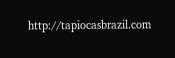http://tapiocasbrazil.com